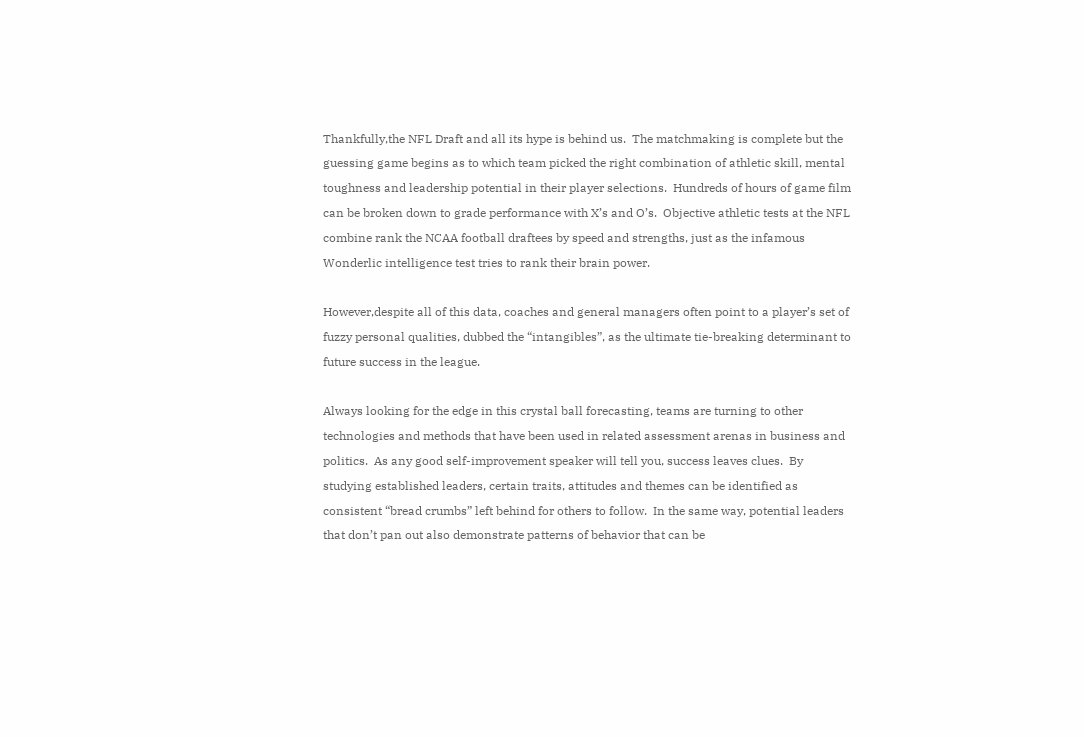Thankfully,the NFL Draft and all its hype is behind us.  The matchmaking is complete but the guessing game begins as to which team picked the right combination of athletic skill, mental toughness and leadership potential in their player selections.  Hundreds of hours of game film can be broken down to grade performance with X’s and O’s.  Objective athletic tests at the NFL combine rank the NCAA football draftees by speed and strengths, just as the infamous Wonderlic intelligence test tries to rank their brain power.

However,despite all of this data, coaches and general managers often point to a player’s set of fuzzy personal qualities, dubbed the “intangibles”, as the ultimate tie-breaking determinant to future success in the league.

Always looking for the edge in this crystal ball forecasting, teams are turning to other technologies and methods that have been used in related assessment arenas in business and politics.  As any good self-improvement speaker will tell you, success leaves clues.  By studying established leaders, certain traits, attitudes and themes can be identified as consistent “bread crumbs” left behind for others to follow.  In the same way, potential leaders that don’t pan out also demonstrate patterns of behavior that can be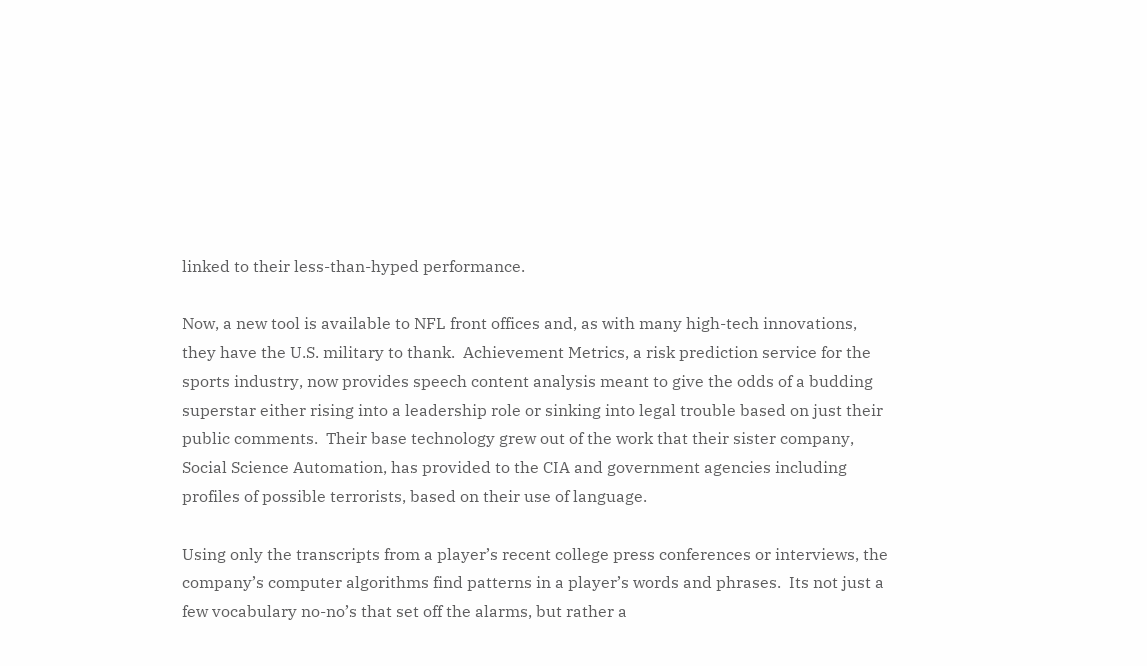linked to their less-than-hyped performance.

Now, a new tool is available to NFL front offices and, as with many high-tech innovations, they have the U.S. military to thank.  Achievement Metrics, a risk prediction service for the sports industry, now provides speech content analysis meant to give the odds of a budding superstar either rising into a leadership role or sinking into legal trouble based on just their public comments.  Their base technology grew out of the work that their sister company, Social Science Automation, has provided to the CIA and government agencies including profiles of possible terrorists, based on their use of language.

Using only the transcripts from a player’s recent college press conferences or interviews, the company’s computer algorithms find patterns in a player’s words and phrases.  Its not just a few vocabulary no-no’s that set off the alarms, but rather a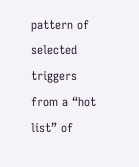pattern of selected triggers from a “hot list” of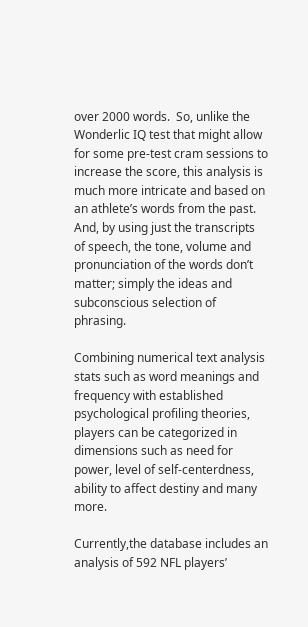over 2000 words.  So, unlike the Wonderlic IQ test that might allow for some pre-test cram sessions to increase the score, this analysis is much more intricate and based on an athlete’s words from the past.  And, by using just the transcripts of speech, the tone, volume and pronunciation of the words don’t matter; simply the ideas and subconscious selection of phrasing.

Combining numerical text analysis stats such as word meanings and frequency with established psychological profiling theories, players can be categorized in dimensions such as need for power, level of self-centerdness, ability to affect destiny and many more.

Currently,the database includes an analysis of 592 NFL players’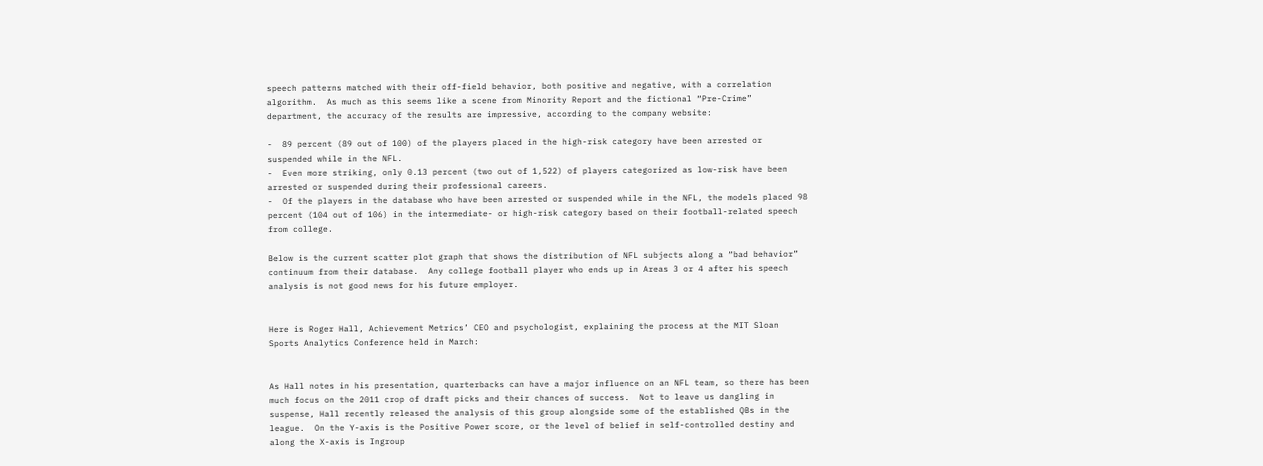speech patterns matched with their off-field behavior, both positive and negative, with a correlation algorithm.  As much as this seems like a scene from Minority Report and the fictional “Pre-Crime” department, the accuracy of the results are impressive, according to the company website:

-  89 percent (89 out of 100) of the players placed in the high-risk category have been arrested or suspended while in the NFL.
-  Even more striking, only 0.13 percent (two out of 1,522) of players categorized as low-risk have been arrested or suspended during their professional careers.
-  Of the players in the database who have been arrested or suspended while in the NFL, the models placed 98 percent (104 out of 106) in the intermediate- or high-risk category based on their football-related speech from college.

Below is the current scatter plot graph that shows the distribution of NFL subjects along a “bad behavior” continuum from their database.  Any college football player who ends up in Areas 3 or 4 after his speech analysis is not good news for his future employer.


Here is Roger Hall, Achievement Metrics’ CEO and psychologist, explaining the process at the MIT Sloan Sports Analytics Conference held in March:


As Hall notes in his presentation, quarterbacks can have a major influence on an NFL team, so there has been much focus on the 2011 crop of draft picks and their chances of success.  Not to leave us dangling in suspense, Hall recently released the analysis of this group alongside some of the established QBs in the league.  On the Y-axis is the Positive Power score, or the level of belief in self-controlled destiny and along the X-axis is Ingroup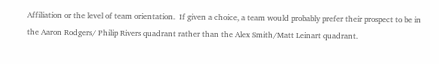Affiliation or the level of team orientation.  If given a choice, a team would probably prefer their prospect to be in the Aaron Rodgers/ Philip Rivers quadrant rather than the Alex Smith/Matt Leinart quadrant.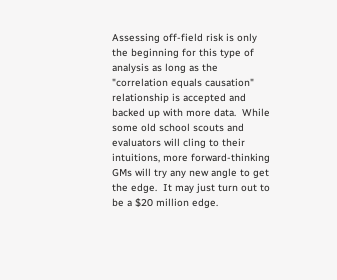Assessing off-field risk is only the beginning for this type of analysis as long as the "correlation equals causation" relationship is accepted and backed up with more data.  While some old school scouts and evaluators will cling to their intuitions, more forward-thinking GMs will try any new angle to get the edge.  It may just turn out to be a $20 million edge.